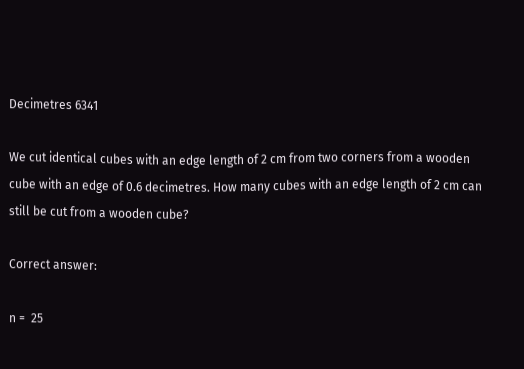Decimetres 6341

We cut identical cubes with an edge length of 2 cm from two corners from a wooden cube with an edge of 0.6 decimetres. How many cubes with an edge length of 2 cm can still be cut from a wooden cube?

Correct answer:

n =  25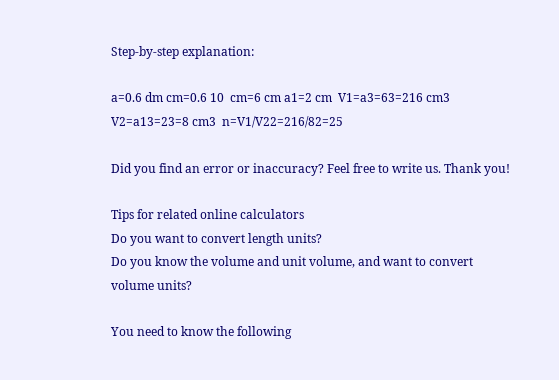Step-by-step explanation:

a=0.6 dm cm=0.6 10  cm=6 cm a1=2 cm  V1=a3=63=216 cm3 V2=a13=23=8 cm3  n=V1/V22=216/82=25

Did you find an error or inaccuracy? Feel free to write us. Thank you!

Tips for related online calculators
Do you want to convert length units?
Do you know the volume and unit volume, and want to convert volume units?

You need to know the following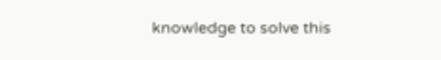knowledge to solve this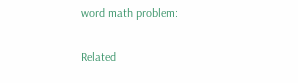word math problem:

Related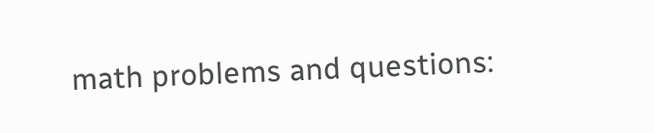math problems and questions: